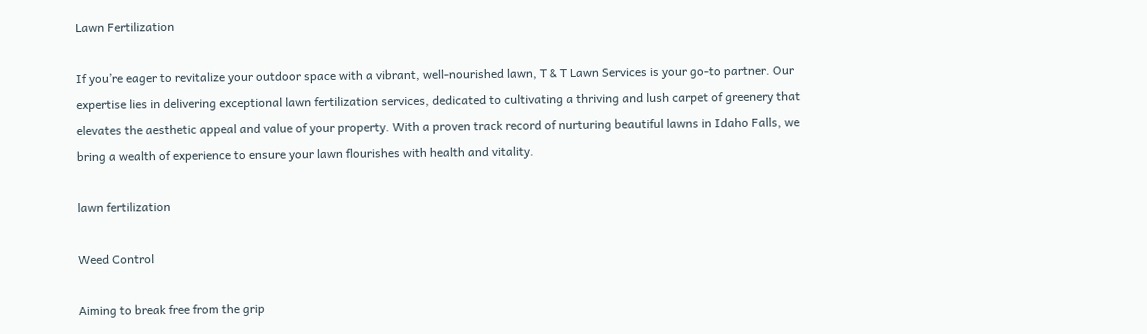Lawn Fertilization

If you’re eager to revitalize your outdoor space with a vibrant, well-nourished lawn, T & T Lawn Services is your go-to partner. Our expertise lies in delivering exceptional lawn fertilization services, dedicated to cultivating a thriving and lush carpet of greenery that elevates the aesthetic appeal and value of your property. With a proven track record of nurturing beautiful lawns in Idaho Falls, we bring a wealth of experience to ensure your lawn flourishes with health and vitality.

lawn fertilization

Weed Control

Aiming to break free from the grip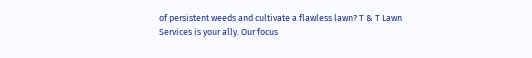of persistent weeds and cultivate a flawless lawn? T & T Lawn Services is your ally. Our focus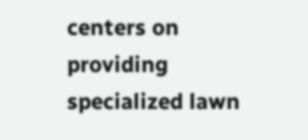centers on providing specialized lawn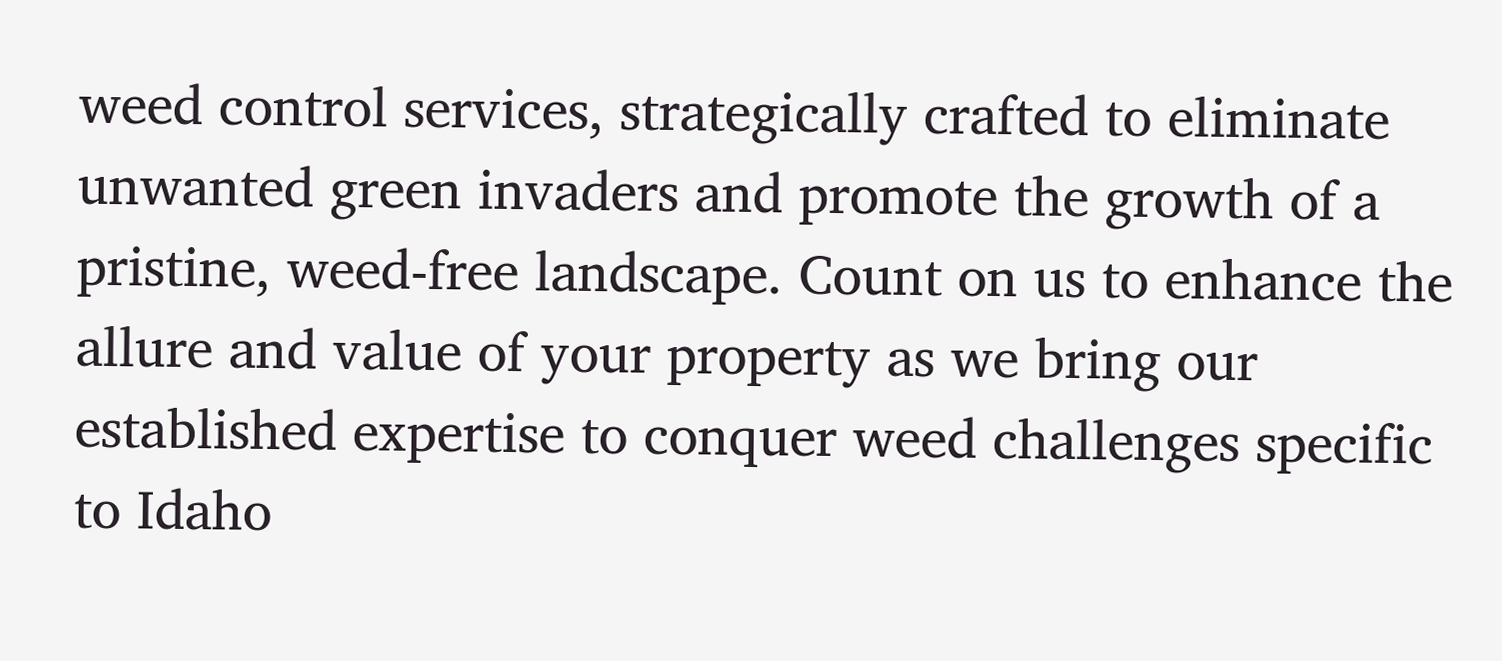weed control services, strategically crafted to eliminate unwanted green invaders and promote the growth of a pristine, weed-free landscape. Count on us to enhance the allure and value of your property as we bring our established expertise to conquer weed challenges specific to Idaho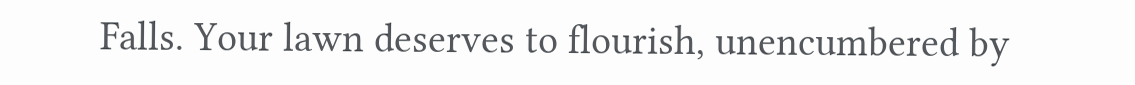Falls. Your lawn deserves to flourish, unencumbered by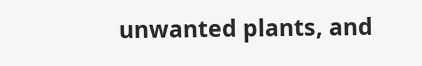unwanted plants, and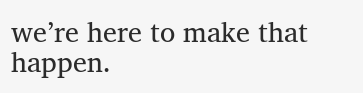we’re here to make that happen.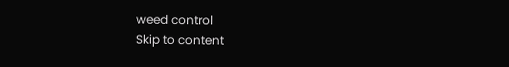weed control
Skip to content